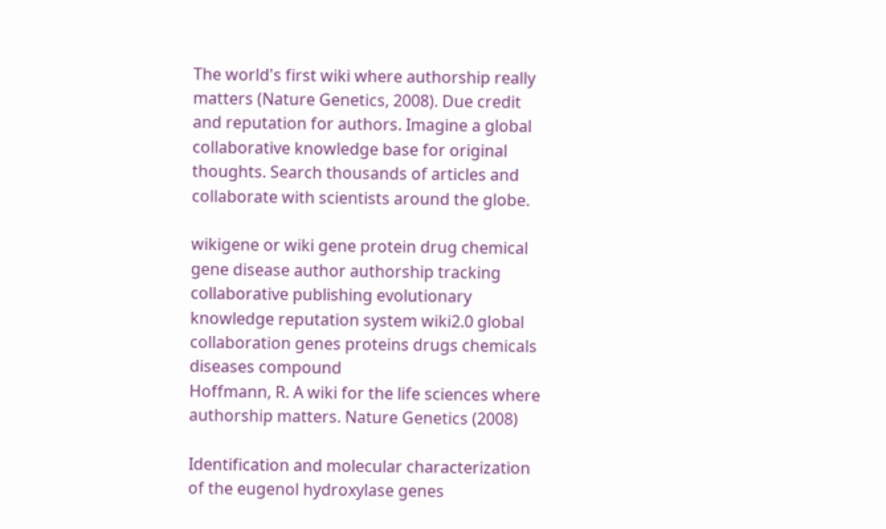The world's first wiki where authorship really matters (Nature Genetics, 2008). Due credit and reputation for authors. Imagine a global collaborative knowledge base for original thoughts. Search thousands of articles and collaborate with scientists around the globe.

wikigene or wiki gene protein drug chemical gene disease author authorship tracking collaborative publishing evolutionary knowledge reputation system wiki2.0 global collaboration genes proteins drugs chemicals diseases compound
Hoffmann, R. A wiki for the life sciences where authorship matters. Nature Genetics (2008)

Identification and molecular characterization of the eugenol hydroxylase genes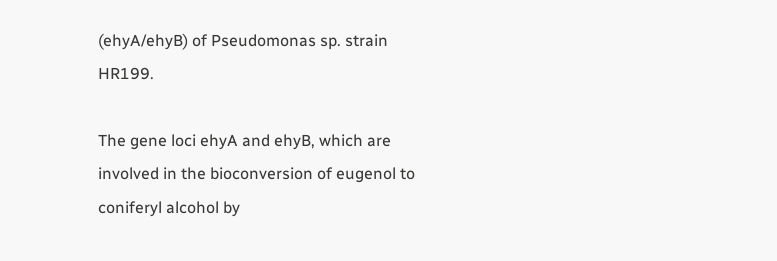(ehyA/ehyB) of Pseudomonas sp. strain HR199.

The gene loci ehyA and ehyB, which are involved in the bioconversion of eugenol to coniferyl alcohol by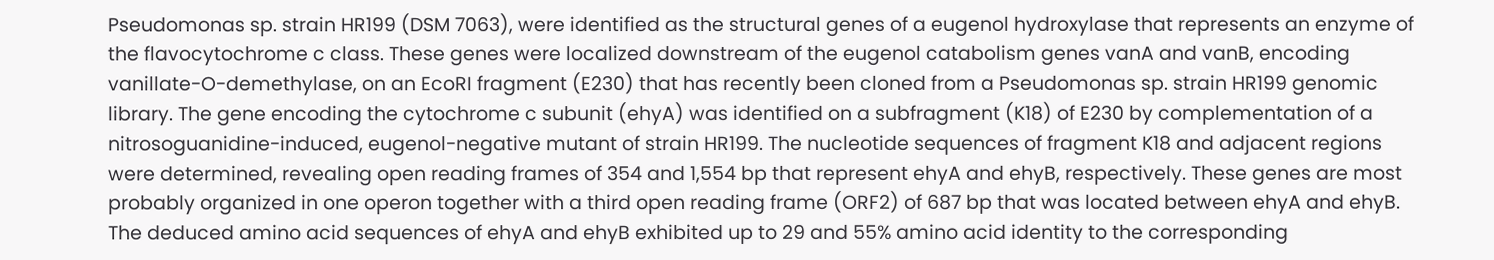Pseudomonas sp. strain HR199 (DSM 7063), were identified as the structural genes of a eugenol hydroxylase that represents an enzyme of the flavocytochrome c class. These genes were localized downstream of the eugenol catabolism genes vanA and vanB, encoding vanillate-O-demethylase, on an EcoRI fragment (E230) that has recently been cloned from a Pseudomonas sp. strain HR199 genomic library. The gene encoding the cytochrome c subunit (ehyA) was identified on a subfragment (K18) of E230 by complementation of a nitrosoguanidine-induced, eugenol-negative mutant of strain HR199. The nucleotide sequences of fragment K18 and adjacent regions were determined, revealing open reading frames of 354 and 1,554 bp that represent ehyA and ehyB, respectively. These genes are most probably organized in one operon together with a third open reading frame (ORF2) of 687 bp that was located between ehyA and ehyB. The deduced amino acid sequences of ehyA and ehyB exhibited up to 29 and 55% amino acid identity to the corresponding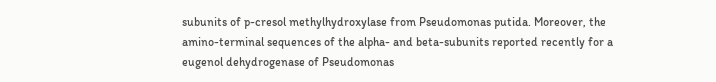subunits of p-cresol methylhydroxylase from Pseudomonas putida. Moreover, the amino-terminal sequences of the alpha- and beta-subunits reported recently for a eugenol dehydrogenase of Pseudomonas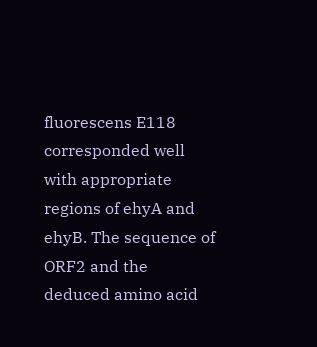fluorescens E118 corresponded well with appropriate regions of ehyA and ehyB. The sequence of ORF2 and the deduced amino acid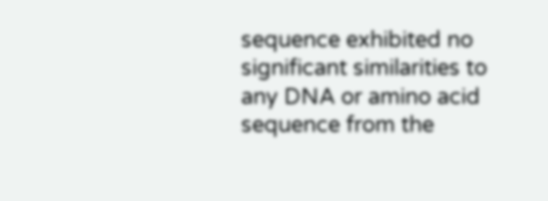sequence exhibited no significant similarities to any DNA or amino acid sequence from the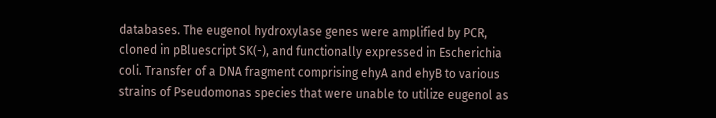databases. The eugenol hydroxylase genes were amplified by PCR, cloned in pBluescript SK(-), and functionally expressed in Escherichia coli. Transfer of a DNA fragment comprising ehyA and ehyB to various strains of Pseudomonas species that were unable to utilize eugenol as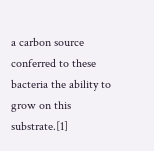a carbon source conferred to these bacteria the ability to grow on this substrate.[1]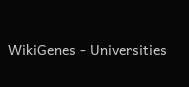WikiGenes - Universities